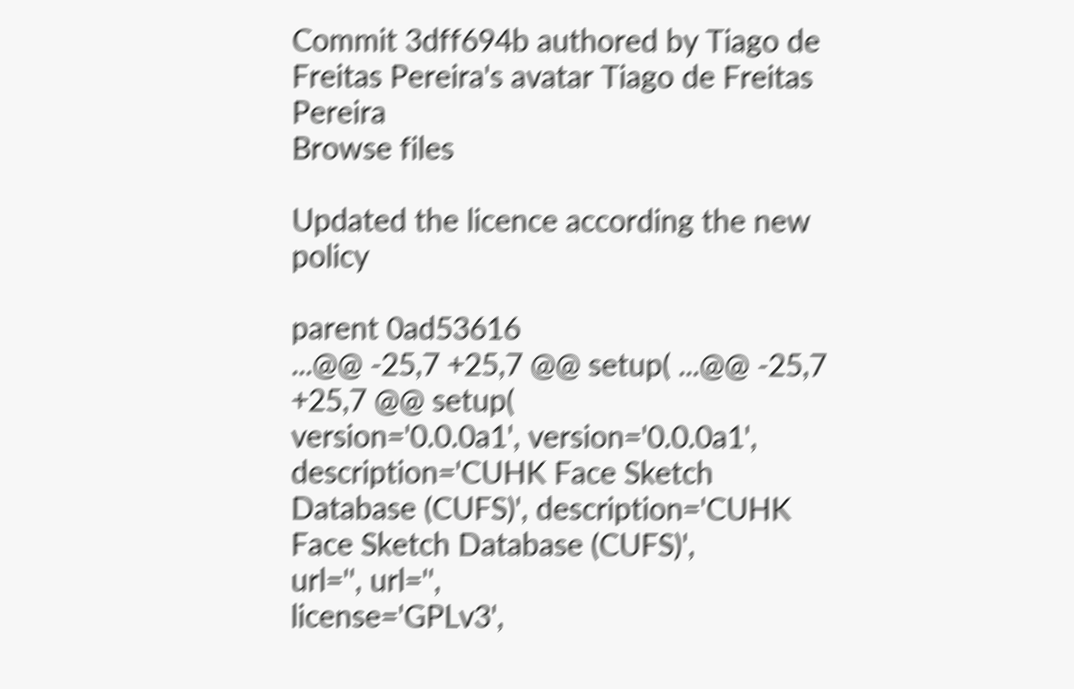Commit 3dff694b authored by Tiago de Freitas Pereira's avatar Tiago de Freitas Pereira
Browse files

Updated the licence according the new policy

parent 0ad53616
...@@ -25,7 +25,7 @@ setup( ...@@ -25,7 +25,7 @@ setup(
version='0.0.0a1', version='0.0.0a1',
description='CUHK Face Sketch Database (CUFS)', description='CUHK Face Sketch Database (CUFS)',
url='', url='',
license='GPLv3',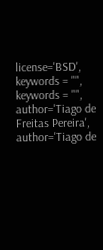license='BSD',
keywords = "", keywords = "",
author='Tiago de Freitas Pereira', author='Tiago de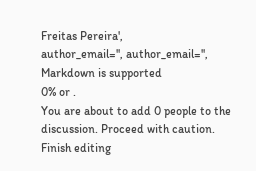Freitas Pereira',
author_email='', author_email='',
Markdown is supported
0% or .
You are about to add 0 people to the discussion. Proceed with caution.
Finish editing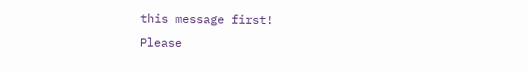this message first!
Please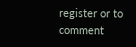register or to comment